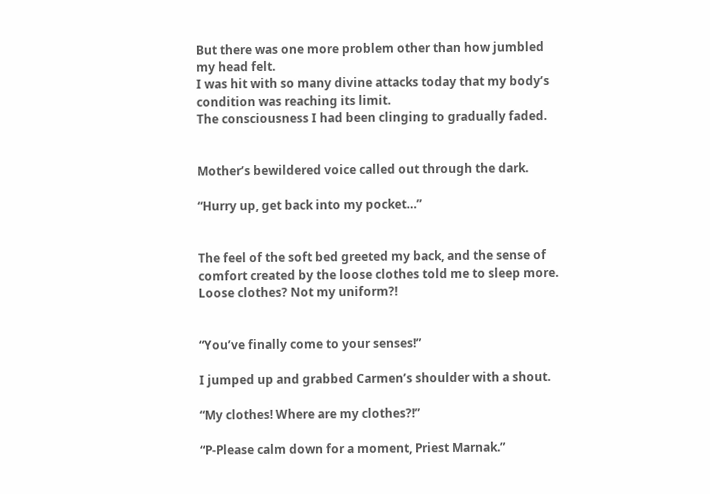But there was one more problem other than how jumbled my head felt.
I was hit with so many divine attacks today that my body’s condition was reaching its limit.
The consciousness I had been clinging to gradually faded.


Mother’s bewildered voice called out through the dark.

“Hurry up, get back into my pocket…”


The feel of the soft bed greeted my back, and the sense of comfort created by the loose clothes told me to sleep more.
Loose clothes? Not my uniform?!


“You’ve finally come to your senses!”

I jumped up and grabbed Carmen’s shoulder with a shout.

“My clothes! Where are my clothes?!”

“P-Please calm down for a moment, Priest Marnak.”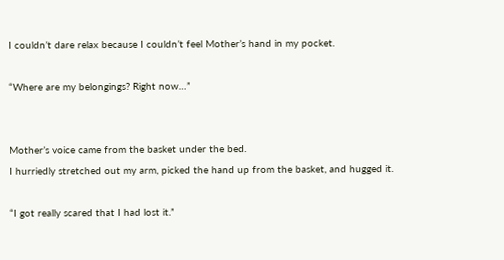I couldn’t dare relax because I couldn’t feel Mother’s hand in my pocket.

“Where are my belongings? Right now…”


Mother’s voice came from the basket under the bed.
I hurriedly stretched out my arm, picked the hand up from the basket, and hugged it.

“I got really scared that I had lost it.”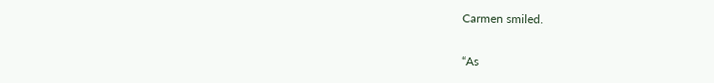Carmen smiled.

“As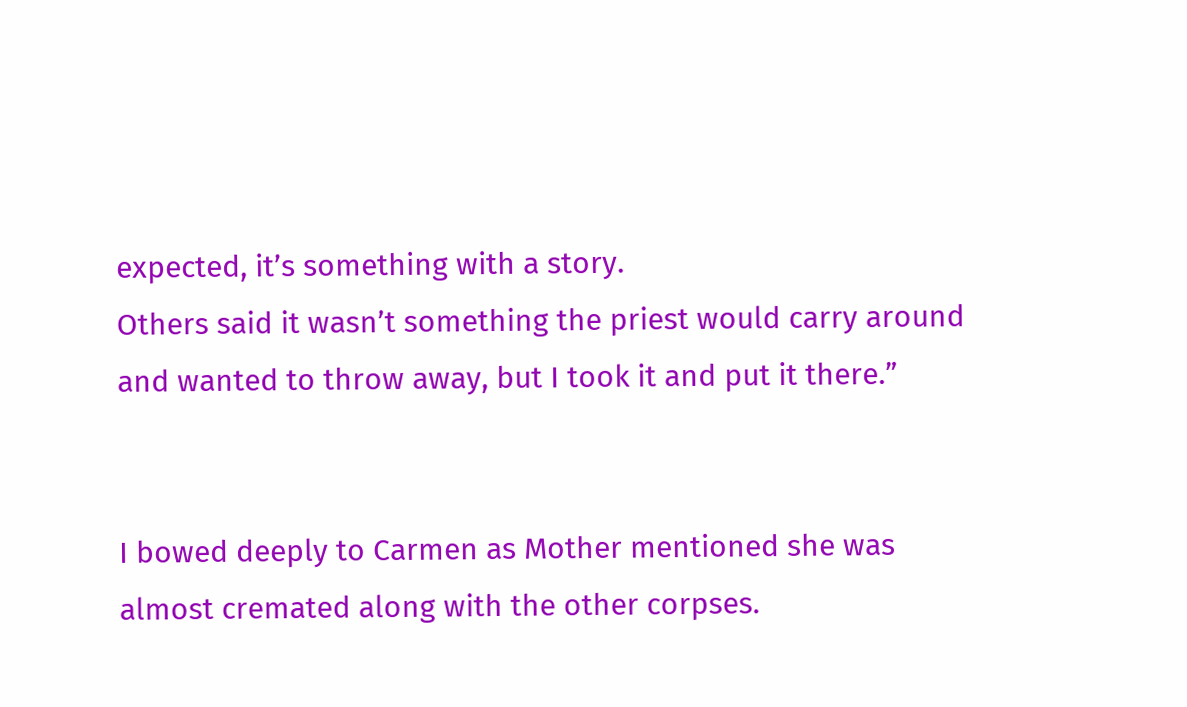expected, it’s something with a story.
Others said it wasn’t something the priest would carry around and wanted to throw away, but I took it and put it there.”


I bowed deeply to Carmen as Mother mentioned she was almost cremated along with the other corpses.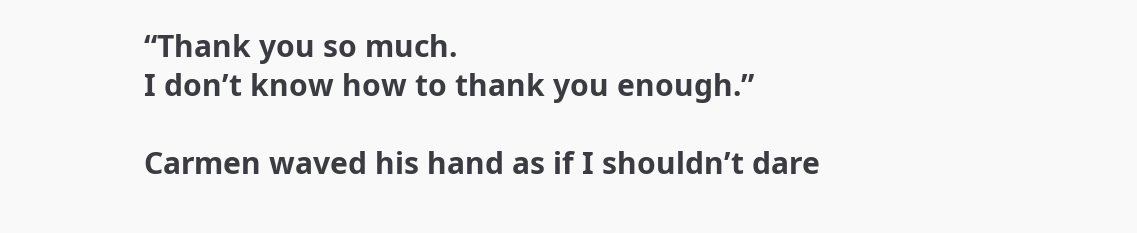“Thank you so much.
I don’t know how to thank you enough.”

Carmen waved his hand as if I shouldn’t dare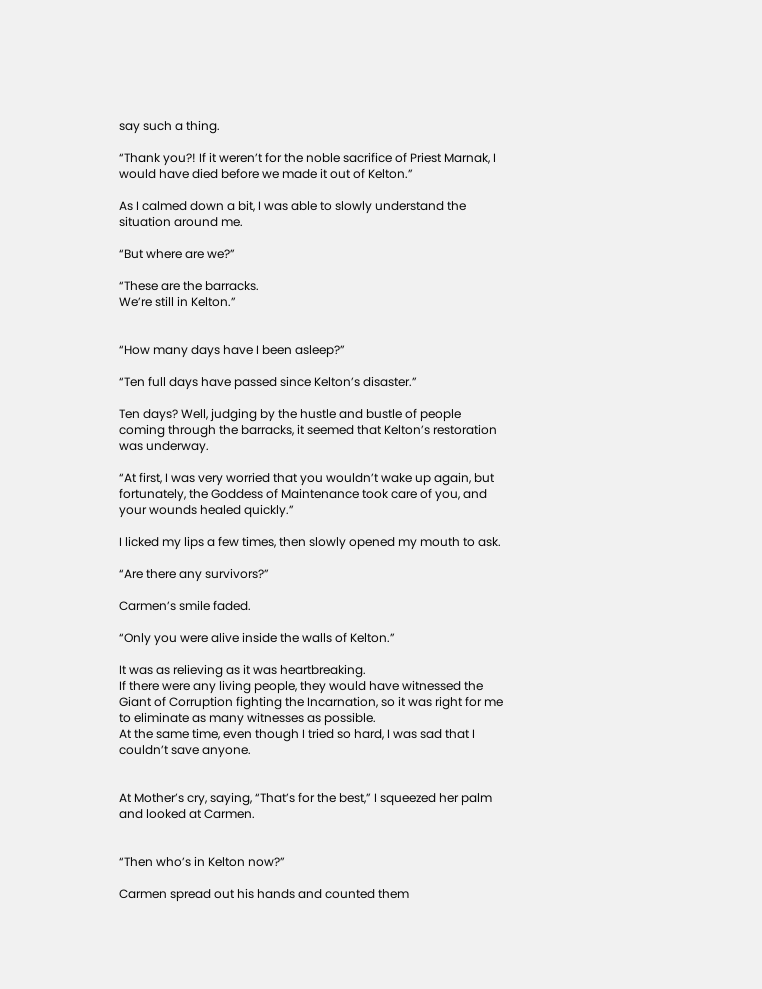say such a thing.

“Thank you?! If it weren’t for the noble sacrifice of Priest Marnak, I would have died before we made it out of Kelton.”

As I calmed down a bit, I was able to slowly understand the situation around me.

“But where are we?”

“These are the barracks.
We’re still in Kelton.”


“How many days have I been asleep?”

“Ten full days have passed since Kelton’s disaster.”

Ten days? Well, judging by the hustle and bustle of people coming through the barracks, it seemed that Kelton’s restoration was underway.

“At first, I was very worried that you wouldn’t wake up again, but fortunately, the Goddess of Maintenance took care of you, and your wounds healed quickly.”

I licked my lips a few times, then slowly opened my mouth to ask.

“Are there any survivors?”

Carmen’s smile faded.

“Only you were alive inside the walls of Kelton.”

It was as relieving as it was heartbreaking.
If there were any living people, they would have witnessed the Giant of Corruption fighting the Incarnation, so it was right for me to eliminate as many witnesses as possible.
At the same time, even though I tried so hard, I was sad that I couldn’t save anyone.


At Mother’s cry, saying, “That’s for the best,” I squeezed her palm and looked at Carmen.


“Then who’s in Kelton now?”

Carmen spread out his hands and counted them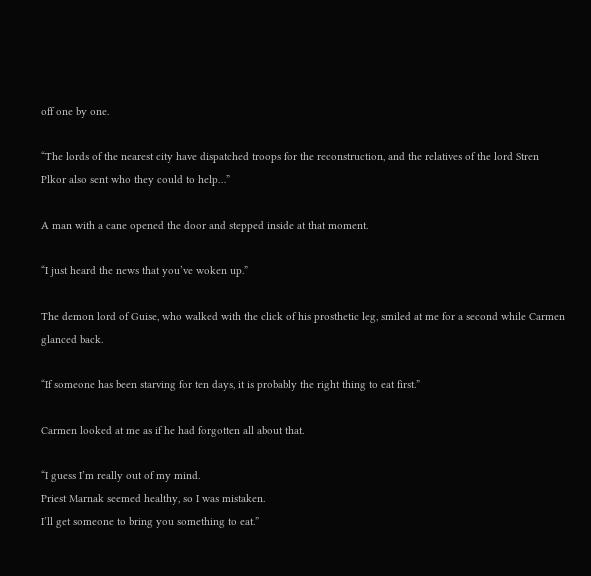off one by one.

“The lords of the nearest city have dispatched troops for the reconstruction, and the relatives of the lord Stren Plkor also sent who they could to help…”

A man with a cane opened the door and stepped inside at that moment.

“I just heard the news that you’ve woken up.”

The demon lord of Guise, who walked with the click of his prosthetic leg, smiled at me for a second while Carmen glanced back.

“If someone has been starving for ten days, it is probably the right thing to eat first.”

Carmen looked at me as if he had forgotten all about that.

“I guess I’m really out of my mind.
Priest Marnak seemed healthy, so I was mistaken.
I’ll get someone to bring you something to eat.”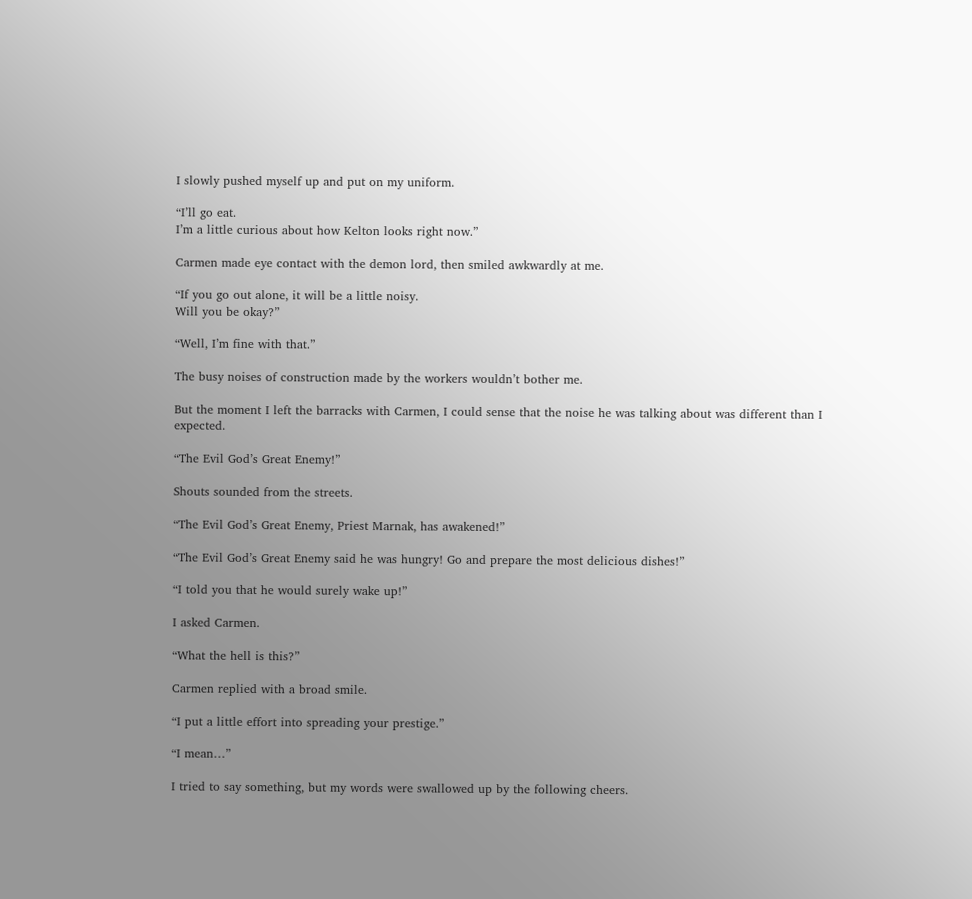I slowly pushed myself up and put on my uniform.

“I’ll go eat.
I’m a little curious about how Kelton looks right now.”

Carmen made eye contact with the demon lord, then smiled awkwardly at me.

“If you go out alone, it will be a little noisy.
Will you be okay?”

“Well, I’m fine with that.”

The busy noises of construction made by the workers wouldn’t bother me.

But the moment I left the barracks with Carmen, I could sense that the noise he was talking about was different than I expected.

“The Evil God’s Great Enemy!”

Shouts sounded from the streets.

“The Evil God’s Great Enemy, Priest Marnak, has awakened!”

“The Evil God’s Great Enemy said he was hungry! Go and prepare the most delicious dishes!”

“I told you that he would surely wake up!”

I asked Carmen.

“What the hell is this?”

Carmen replied with a broad smile.

“I put a little effort into spreading your prestige.”

“I mean…”

I tried to say something, but my words were swallowed up by the following cheers.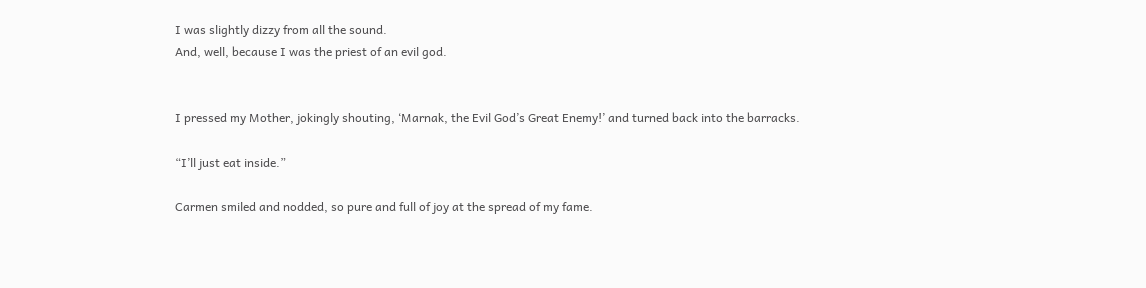I was slightly dizzy from all the sound.
And, well, because I was the priest of an evil god.


I pressed my Mother, jokingly shouting, ‘Marnak, the Evil God’s Great Enemy!’ and turned back into the barracks.

“I’ll just eat inside.”

Carmen smiled and nodded, so pure and full of joy at the spread of my fame.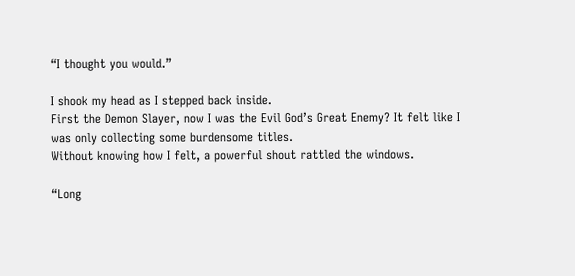“I thought you would.”

I shook my head as I stepped back inside.
First the Demon Slayer, now I was the Evil God’s Great Enemy? It felt like I was only collecting some burdensome titles.
Without knowing how I felt, a powerful shout rattled the windows.

“Long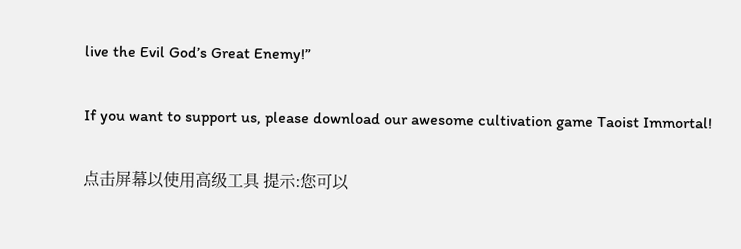live the Evil God’s Great Enemy!”

If you want to support us, please download our awesome cultivation game Taoist Immortal!

点击屏幕以使用高级工具 提示:您可以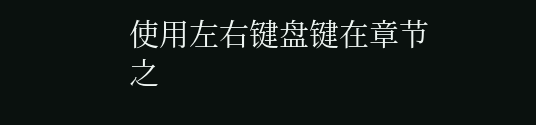使用左右键盘键在章节之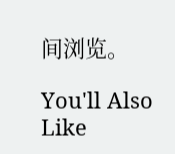间浏览。

You'll Also Like